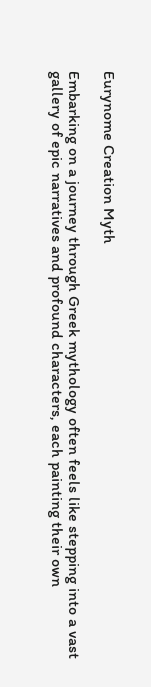Eurynome Creation Myth

Embarking on a journey through Greek mythology often feels like stepping into a vast gallery of epic narratives and profound characters, each painting their own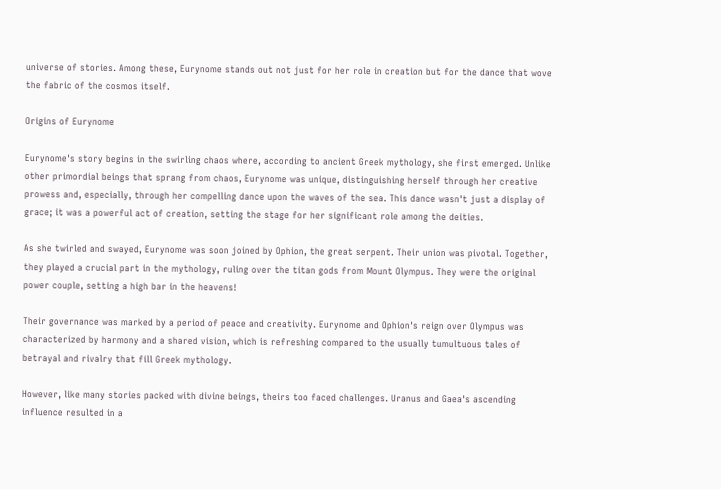universe of stories. Among these, Eurynome stands out not just for her role in creation but for the dance that wove the fabric of the cosmos itself.

Origins of Eurynome

Eurynome's story begins in the swirling chaos where, according to ancient Greek mythology, she first emerged. Unlike other primordial beings that sprang from chaos, Eurynome was unique, distinguishing herself through her creative prowess and, especially, through her compelling dance upon the waves of the sea. This dance wasn't just a display of grace; it was a powerful act of creation, setting the stage for her significant role among the deities.

As she twirled and swayed, Eurynome was soon joined by Ophion, the great serpent. Their union was pivotal. Together, they played a crucial part in the mythology, ruling over the titan gods from Mount Olympus. They were the original power couple, setting a high bar in the heavens!

Their governance was marked by a period of peace and creativity. Eurynome and Ophion's reign over Olympus was characterized by harmony and a shared vision, which is refreshing compared to the usually tumultuous tales of betrayal and rivalry that fill Greek mythology.

However, like many stories packed with divine beings, theirs too faced challenges. Uranus and Gaea's ascending influence resulted in a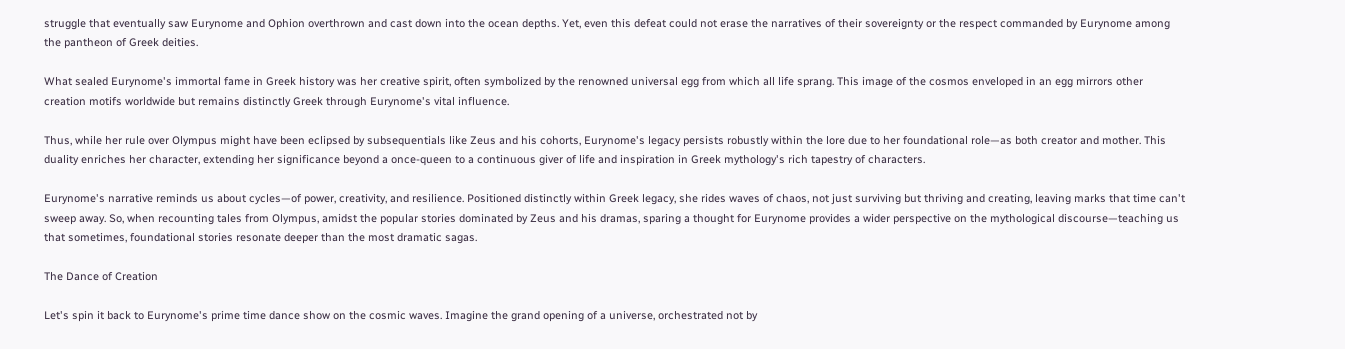struggle that eventually saw Eurynome and Ophion overthrown and cast down into the ocean depths. Yet, even this defeat could not erase the narratives of their sovereignty or the respect commanded by Eurynome among the pantheon of Greek deities.

What sealed Eurynome's immortal fame in Greek history was her creative spirit, often symbolized by the renowned universal egg from which all life sprang. This image of the cosmos enveloped in an egg mirrors other creation motifs worldwide but remains distinctly Greek through Eurynome's vital influence.

Thus, while her rule over Olympus might have been eclipsed by subsequentials like Zeus and his cohorts, Eurynome's legacy persists robustly within the lore due to her foundational role—as both creator and mother. This duality enriches her character, extending her significance beyond a once-queen to a continuous giver of life and inspiration in Greek mythology's rich tapestry of characters.

Eurynome's narrative reminds us about cycles—of power, creativity, and resilience. Positioned distinctly within Greek legacy, she rides waves of chaos, not just surviving but thriving and creating, leaving marks that time can't sweep away. So, when recounting tales from Olympus, amidst the popular stories dominated by Zeus and his dramas, sparing a thought for Eurynome provides a wider perspective on the mythological discourse—teaching us that sometimes, foundational stories resonate deeper than the most dramatic sagas.

The Dance of Creation

Let's spin it back to Eurynome's prime time dance show on the cosmic waves. Imagine the grand opening of a universe, orchestrated not by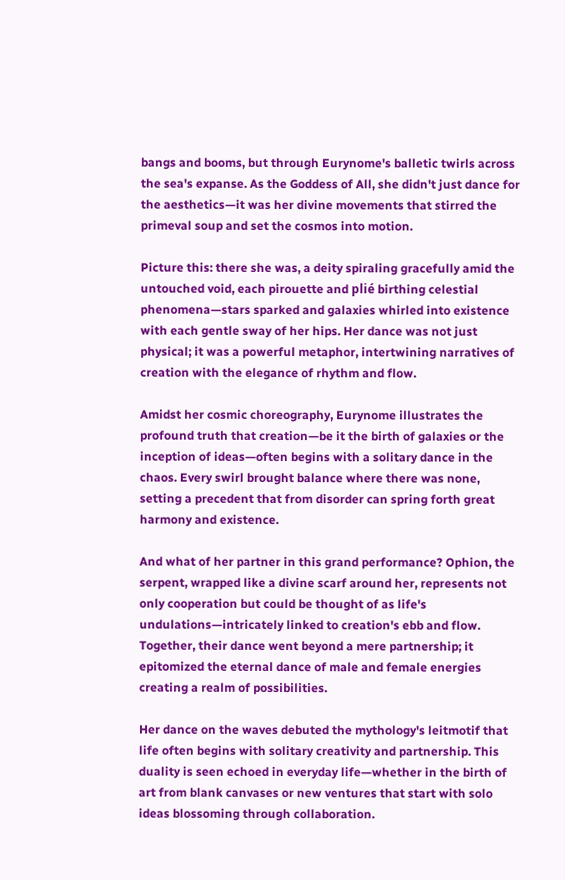bangs and booms, but through Eurynome's balletic twirls across the sea's expanse. As the Goddess of All, she didn't just dance for the aesthetics—it was her divine movements that stirred the primeval soup and set the cosmos into motion.

Picture this: there she was, a deity spiraling gracefully amid the untouched void, each pirouette and plié birthing celestial phenomena—stars sparked and galaxies whirled into existence with each gentle sway of her hips. Her dance was not just physical; it was a powerful metaphor, intertwining narratives of creation with the elegance of rhythm and flow.

Amidst her cosmic choreography, Eurynome illustrates the profound truth that creation—be it the birth of galaxies or the inception of ideas—often begins with a solitary dance in the chaos. Every swirl brought balance where there was none, setting a precedent that from disorder can spring forth great harmony and existence.

And what of her partner in this grand performance? Ophion, the serpent, wrapped like a divine scarf around her, represents not only cooperation but could be thought of as life's undulations—intricately linked to creation's ebb and flow. Together, their dance went beyond a mere partnership; it epitomized the eternal dance of male and female energies creating a realm of possibilities.

Her dance on the waves debuted the mythology's leitmotif that life often begins with solitary creativity and partnership. This duality is seen echoed in everyday life—whether in the birth of art from blank canvases or new ventures that start with solo ideas blossoming through collaboration.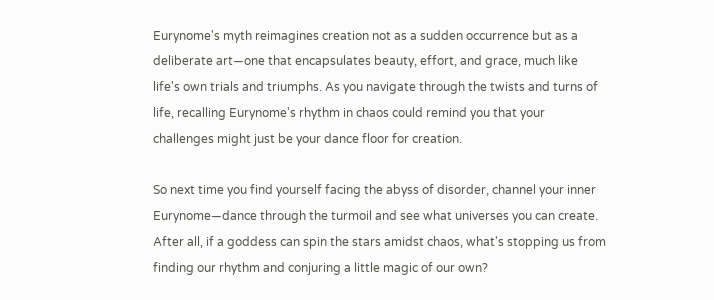Eurynome's myth reimagines creation not as a sudden occurrence but as a deliberate art—one that encapsulates beauty, effort, and grace, much like life's own trials and triumphs. As you navigate through the twists and turns of life, recalling Eurynome's rhythm in chaos could remind you that your challenges might just be your dance floor for creation.

So next time you find yourself facing the abyss of disorder, channel your inner Eurynome—dance through the turmoil and see what universes you can create. After all, if a goddess can spin the stars amidst chaos, what's stopping us from finding our rhythm and conjuring a little magic of our own?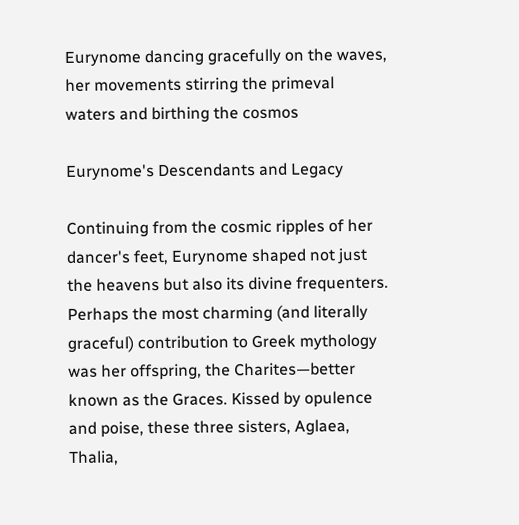Eurynome dancing gracefully on the waves, her movements stirring the primeval waters and birthing the cosmos

Eurynome's Descendants and Legacy

Continuing from the cosmic ripples of her dancer's feet, Eurynome shaped not just the heavens but also its divine frequenters. Perhaps the most charming (and literally graceful) contribution to Greek mythology was her offspring, the Charites—better known as the Graces. Kissed by opulence and poise, these three sisters, Aglaea, Thalia,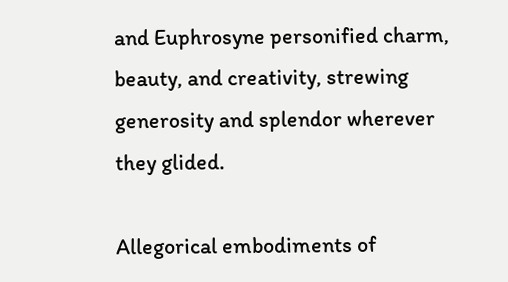and Euphrosyne personified charm, beauty, and creativity, strewing generosity and splendor wherever they glided.

Allegorical embodiments of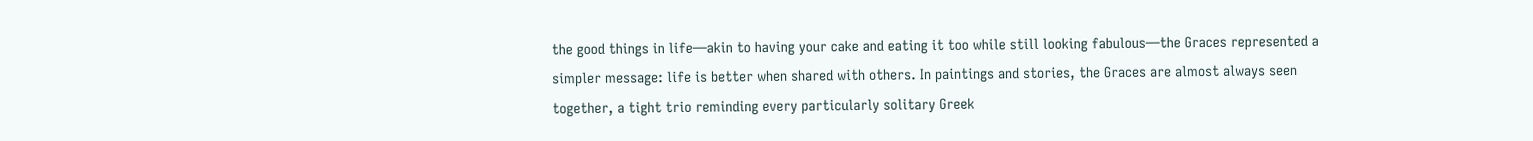the good things in life—akin to having your cake and eating it too while still looking fabulous—the Graces represented a simpler message: life is better when shared with others. In paintings and stories, the Graces are almost always seen together, a tight trio reminding every particularly solitary Greek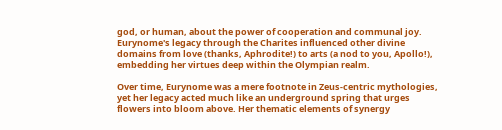god, or human, about the power of cooperation and communal joy. Eurynome's legacy through the Charites influenced other divine domains from love (thanks, Aphrodite!) to arts (a nod to you, Apollo!), embedding her virtues deep within the Olympian realm.

Over time, Eurynome was a mere footnote in Zeus-centric mythologies, yet her legacy acted much like an underground spring that urges flowers into bloom above. Her thematic elements of synergy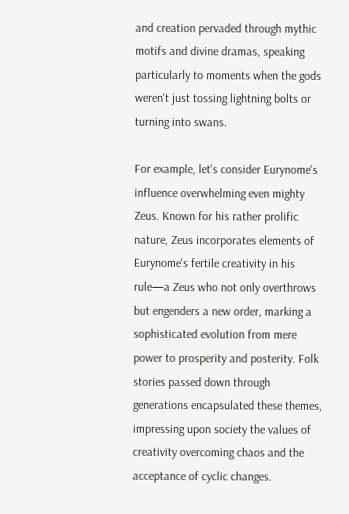and creation pervaded through mythic motifs and divine dramas, speaking particularly to moments when the gods weren't just tossing lightning bolts or turning into swans.

For example, let's consider Eurynome's influence overwhelming even mighty Zeus. Known for his rather prolific nature, Zeus incorporates elements of Eurynome's fertile creativity in his rule—a Zeus who not only overthrows but engenders a new order, marking a sophisticated evolution from mere power to prosperity and posterity. Folk stories passed down through generations encapsulated these themes, impressing upon society the values of creativity overcoming chaos and the acceptance of cyclic changes.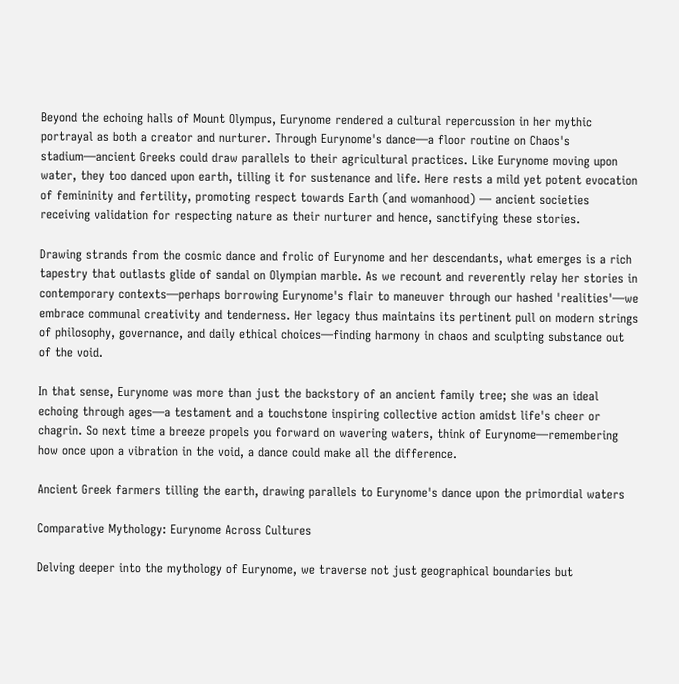Beyond the echoing halls of Mount Olympus, Eurynome rendered a cultural repercussion in her mythic portrayal as both a creator and nurturer. Through Eurynome's dance—a floor routine on Chaos's stadium—ancient Greeks could draw parallels to their agricultural practices. Like Eurynome moving upon water, they too danced upon earth, tilling it for sustenance and life. Here rests a mild yet potent evocation of femininity and fertility, promoting respect towards Earth (and womanhood) — ancient societies receiving validation for respecting nature as their nurturer and hence, sanctifying these stories.

Drawing strands from the cosmic dance and frolic of Eurynome and her descendants, what emerges is a rich tapestry that outlasts glide of sandal on Olympian marble. As we recount and reverently relay her stories in contemporary contexts—perhaps borrowing Eurynome's flair to maneuver through our hashed 'realities'—we embrace communal creativity and tenderness. Her legacy thus maintains its pertinent pull on modern strings of philosophy, governance, and daily ethical choices—finding harmony in chaos and sculpting substance out of the void.

In that sense, Eurynome was more than just the backstory of an ancient family tree; she was an ideal echoing through ages—a testament and a touchstone inspiring collective action amidst life's cheer or chagrin. So next time a breeze propels you forward on wavering waters, think of Eurynome—remembering how once upon a vibration in the void, a dance could make all the difference.

Ancient Greek farmers tilling the earth, drawing parallels to Eurynome's dance upon the primordial waters

Comparative Mythology: Eurynome Across Cultures

Delving deeper into the mythology of Eurynome, we traverse not just geographical boundaries but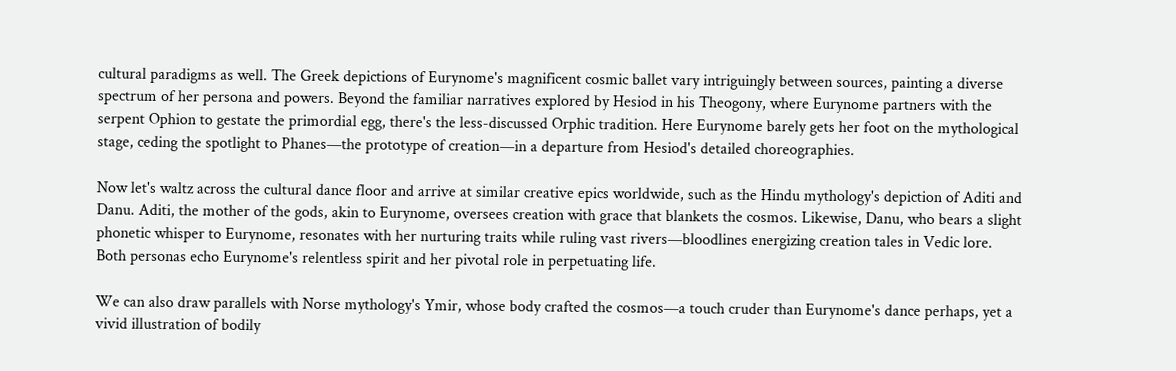cultural paradigms as well. The Greek depictions of Eurynome's magnificent cosmic ballet vary intriguingly between sources, painting a diverse spectrum of her persona and powers. Beyond the familiar narratives explored by Hesiod in his Theogony, where Eurynome partners with the serpent Ophion to gestate the primordial egg, there's the less-discussed Orphic tradition. Here Eurynome barely gets her foot on the mythological stage, ceding the spotlight to Phanes—the prototype of creation—in a departure from Hesiod's detailed choreographies.

Now let's waltz across the cultural dance floor and arrive at similar creative epics worldwide, such as the Hindu mythology's depiction of Aditi and Danu. Aditi, the mother of the gods, akin to Eurynome, oversees creation with grace that blankets the cosmos. Likewise, Danu, who bears a slight phonetic whisper to Eurynome, resonates with her nurturing traits while ruling vast rivers—bloodlines energizing creation tales in Vedic lore. Both personas echo Eurynome's relentless spirit and her pivotal role in perpetuating life.

We can also draw parallels with Norse mythology's Ymir, whose body crafted the cosmos—a touch cruder than Eurynome's dance perhaps, yet a vivid illustration of bodily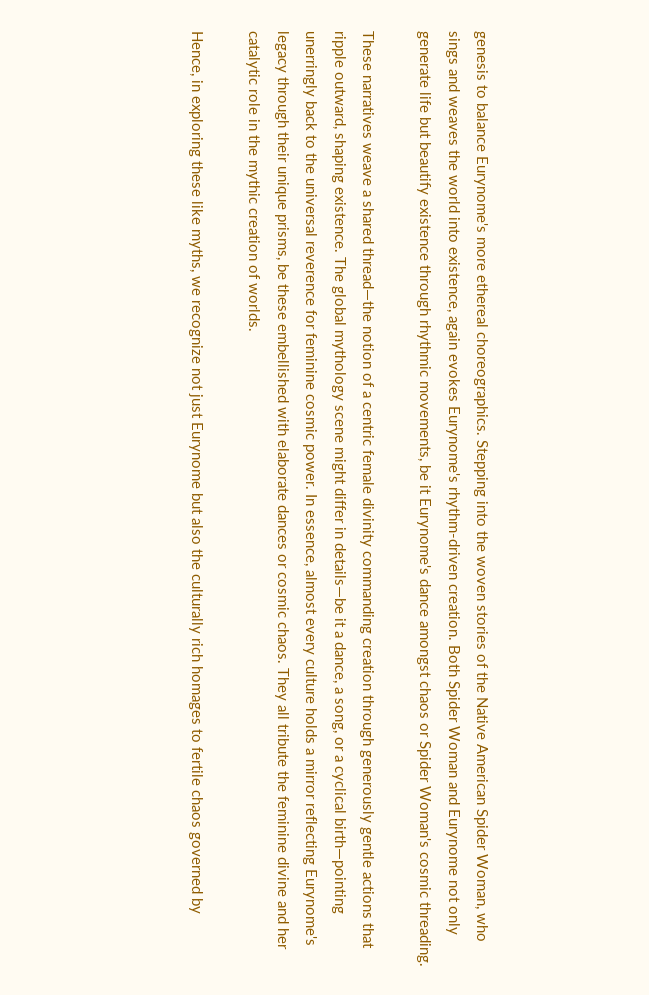genesis to balance Eurynome's more ethereal choreographics. Stepping into the woven stories of the Native American Spider Woman, who sings and weaves the world into existence, again evokes Eurynome's rhythm-driven creation. Both Spider Woman and Eurynome not only generate life but beautify existence through rhythmic movements, be it Eurynome's dance amongst chaos or Spider Woman's cosmic threading.

These narratives weave a shared thread—the notion of a centric female divinity commanding creation through generously gentle actions that ripple outward, shaping existence. The global mythology scene might differ in details—be it a dance, a song, or a cyclical birth—pointing unerringly back to the universal reverence for feminine cosmic power. In essence, almost every culture holds a mirror reflecting Eurynome's legacy through their unique prisms, be these embellished with elaborate dances or cosmic chaos. They all tribute the feminine divine and her catalytic role in the mythic creation of worlds.

Hence, in exploring these like myths, we recognize not just Eurynome but also the culturally rich homages to fertile chaos governed by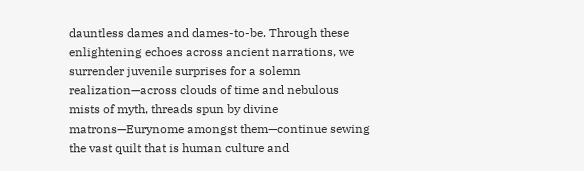dauntless dames and dames-to-be. Through these enlightening echoes across ancient narrations, we surrender juvenile surprises for a solemn realization—across clouds of time and nebulous mists of myth, threads spun by divine matrons—Eurynome amongst them—continue sewing the vast quilt that is human culture and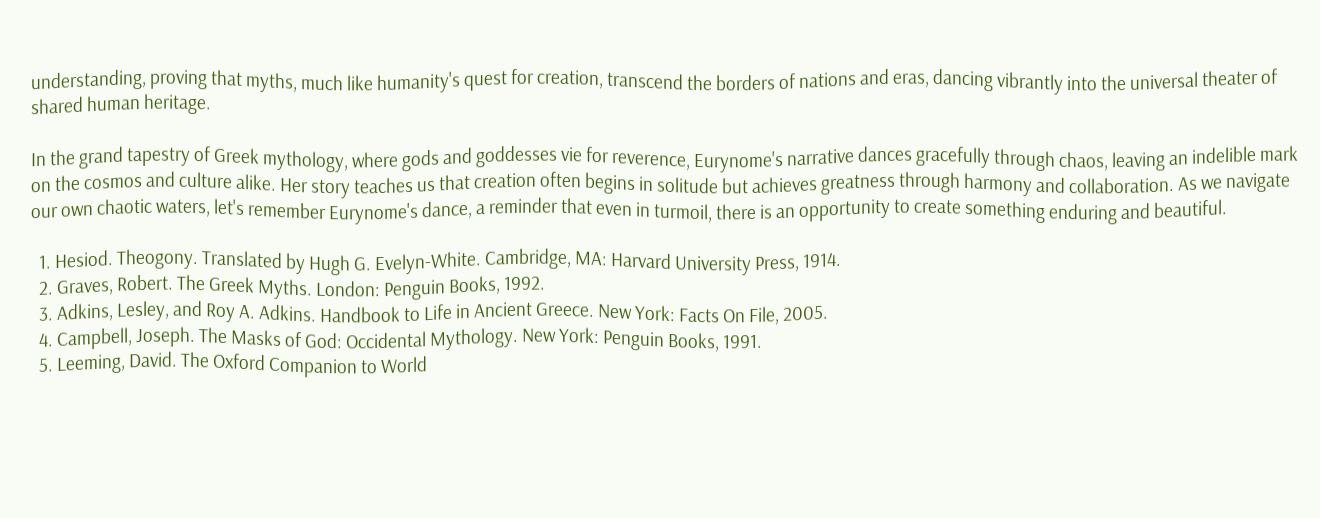understanding, proving that myths, much like humanity's quest for creation, transcend the borders of nations and eras, dancing vibrantly into the universal theater of shared human heritage.

In the grand tapestry of Greek mythology, where gods and goddesses vie for reverence, Eurynome's narrative dances gracefully through chaos, leaving an indelible mark on the cosmos and culture alike. Her story teaches us that creation often begins in solitude but achieves greatness through harmony and collaboration. As we navigate our own chaotic waters, let's remember Eurynome's dance, a reminder that even in turmoil, there is an opportunity to create something enduring and beautiful.

  1. Hesiod. Theogony. Translated by Hugh G. Evelyn-White. Cambridge, MA: Harvard University Press, 1914.
  2. Graves, Robert. The Greek Myths. London: Penguin Books, 1992.
  3. Adkins, Lesley, and Roy A. Adkins. Handbook to Life in Ancient Greece. New York: Facts On File, 2005.
  4. Campbell, Joseph. The Masks of God: Occidental Mythology. New York: Penguin Books, 1991.
  5. Leeming, David. The Oxford Companion to World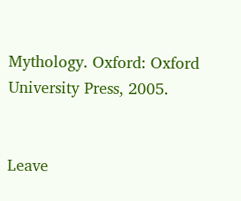Mythology. Oxford: Oxford University Press, 2005.


Leave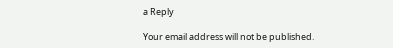a Reply

Your email address will not be published.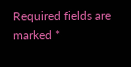Required fields are marked *